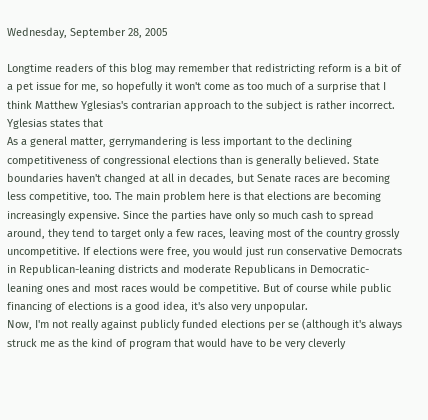Wednesday, September 28, 2005

Longtime readers of this blog may remember that redistricting reform is a bit of a pet issue for me, so hopefully it won't come as too much of a surprise that I think Matthew Yglesias's contrarian approach to the subject is rather incorrect. Yglesias states that
As a general matter, gerrymandering is less important to the declining competitiveness of congressional elections than is generally believed. State boundaries haven't changed at all in decades, but Senate races are becoming less competitive, too. The main problem here is that elections are becoming increasingly expensive. Since the parties have only so much cash to spread around, they tend to target only a few races, leaving most of the country grossly uncompetitive. If elections were free, you would just run conservative Democrats in Republican-leaning districts and moderate Republicans in Democratic-leaning ones and most races would be competitive. But of course while public financing of elections is a good idea, it's also very unpopular.
Now, I'm not really against publicly funded elections per se (although it's always struck me as the kind of program that would have to be very cleverly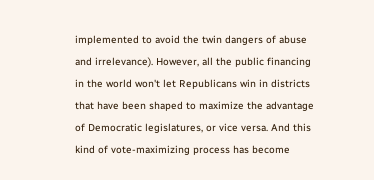implemented to avoid the twin dangers of abuse and irrelevance). However, all the public financing in the world won't let Republicans win in districts that have been shaped to maximize the advantage of Democratic legislatures, or vice versa. And this kind of vote-maximizing process has become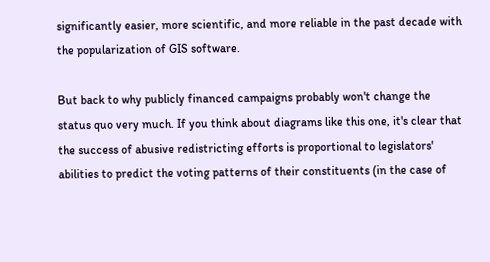significantly easier, more scientific, and more reliable in the past decade with the popularization of GIS software.

But back to why publicly financed campaigns probably won't change the status quo very much. If you think about diagrams like this one, it's clear that the success of abusive redistricting efforts is proportional to legislators' abilities to predict the voting patterns of their constituents (in the case of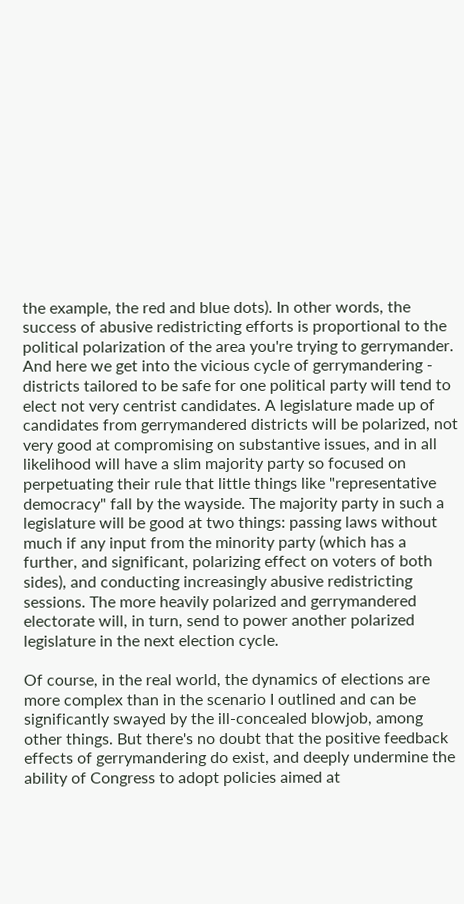the example, the red and blue dots). In other words, the success of abusive redistricting efforts is proportional to the political polarization of the area you're trying to gerrymander. And here we get into the vicious cycle of gerrymandering - districts tailored to be safe for one political party will tend to elect not very centrist candidates. A legislature made up of candidates from gerrymandered districts will be polarized, not very good at compromising on substantive issues, and in all likelihood will have a slim majority party so focused on perpetuating their rule that little things like "representative democracy" fall by the wayside. The majority party in such a legislature will be good at two things: passing laws without much if any input from the minority party (which has a further, and significant, polarizing effect on voters of both sides), and conducting increasingly abusive redistricting sessions. The more heavily polarized and gerrymandered electorate will, in turn, send to power another polarized legislature in the next election cycle.

Of course, in the real world, the dynamics of elections are more complex than in the scenario I outlined and can be significantly swayed by the ill-concealed blowjob, among other things. But there's no doubt that the positive feedback effects of gerrymandering do exist, and deeply undermine the ability of Congress to adopt policies aimed at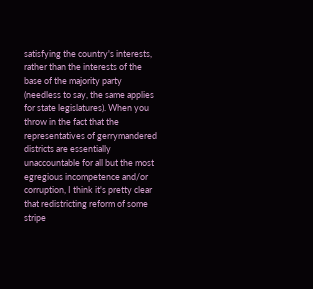satisfying the country's interests, rather than the interests of the base of the majority party (needless to say, the same applies for state legislatures). When you throw in the fact that the representatives of gerrymandered districts are essentially unaccountable for all but the most egregious incompetence and/or corruption, I think it's pretty clear that redistricting reform of some stripe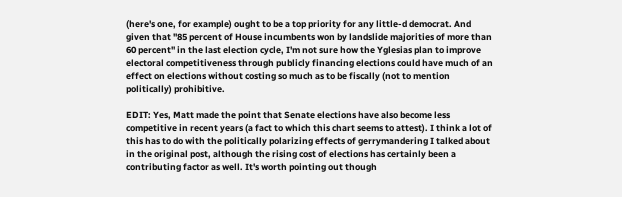(here's one, for example) ought to be a top priority for any little-d democrat. And given that "85 percent of House incumbents won by landslide majorities of more than 60 percent" in the last election cycle, I'm not sure how the Yglesias plan to improve electoral competitiveness through publicly financing elections could have much of an effect on elections without costing so much as to be fiscally (not to mention politically) prohibitive.

EDIT: Yes, Matt made the point that Senate elections have also become less competitive in recent years (a fact to which this chart seems to attest). I think a lot of this has to do with the politically polarizing effects of gerrymandering I talked about in the original post, although the rising cost of elections has certainly been a contributing factor as well. It's worth pointing out though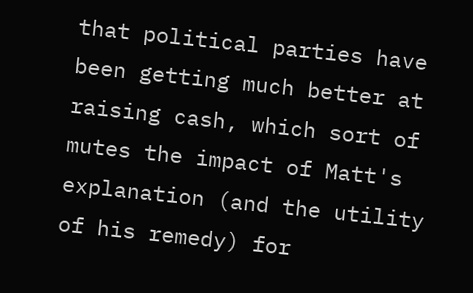that political parties have been getting much better at raising cash, which sort of mutes the impact of Matt's explanation (and the utility of his remedy) for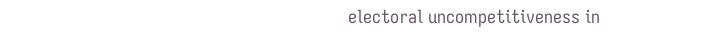electoral uncompetitiveness in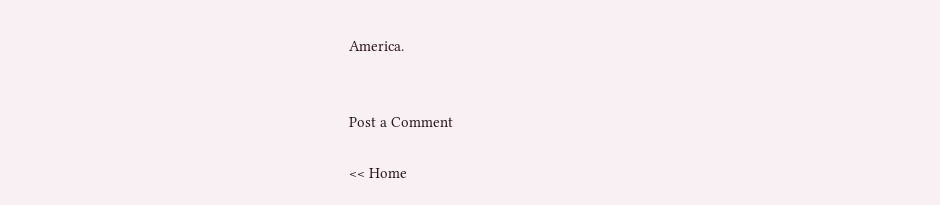America.


Post a Comment

<< Home